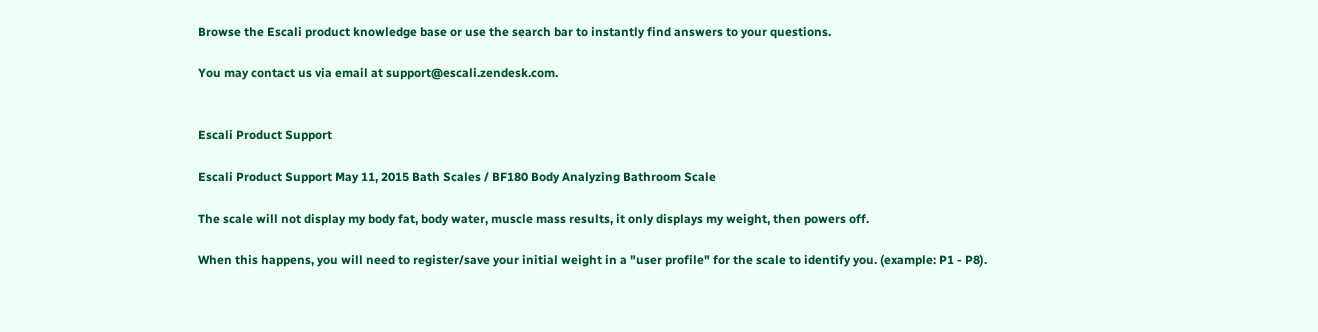Browse the Escali product knowledge base or use the search bar to instantly find answers to your questions.

You may contact us via email at support@escali.zendesk.com.


Escali Product Support

Escali Product Support May 11, 2015 Bath Scales / BF180 Body Analyzing Bathroom Scale

The scale will not display my body fat, body water, muscle mass results, it only displays my weight, then powers off.

When this happens, you will need to register/save your initial weight in a "user profile" for the scale to identify you. (example: P1 - P8).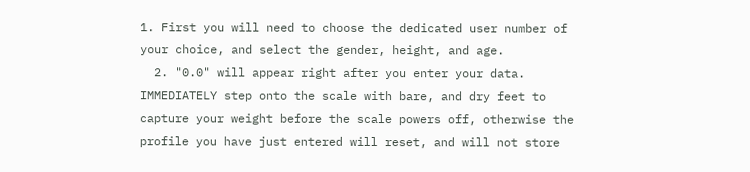1. First you will need to choose the dedicated user number of your choice, and select the gender, height, and age.
  2. "0.0" will appear right after you enter your data. IMMEDIATELY step onto the scale with bare, and dry feet to capture your weight before the scale powers off, otherwise the profile you have just entered will reset, and will not store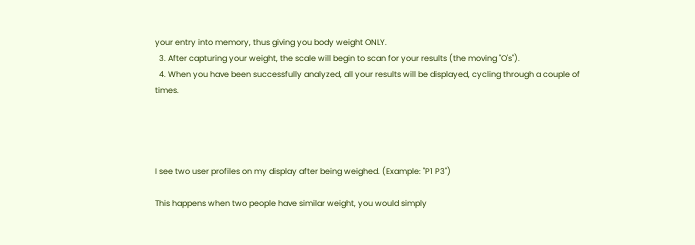your entry into memory, thus giving you body weight ONLY.
  3. After capturing your weight, the scale will begin to scan for your results (the moving "O's").
  4. When you have been successfully analyzed, all your results will be displayed, cycling through a couple of times.




I see two user profiles on my display after being weighed. (Example: "P1 P3")

This happens when two people have similar weight, you would simply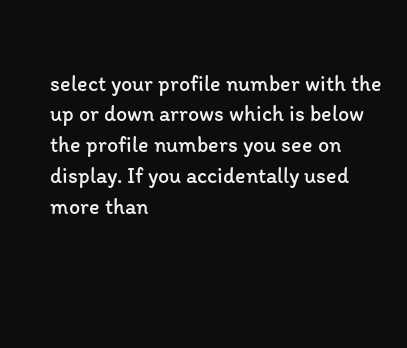select your profile number with the up or down arrows which is below the profile numbers you see on display. If you accidentally used more than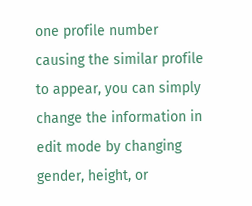one profile number causing the similar profile to appear, you can simply change the information in edit mode by changing gender, height, or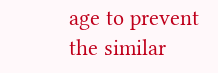age to prevent the similar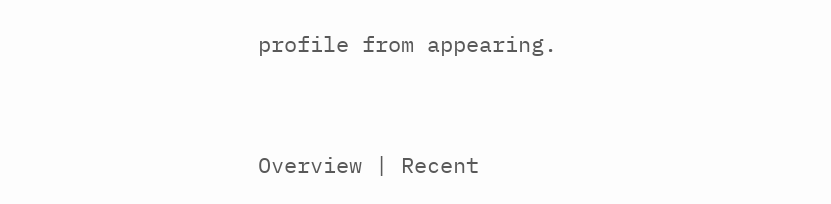profile from appearing.




Overview | Recent